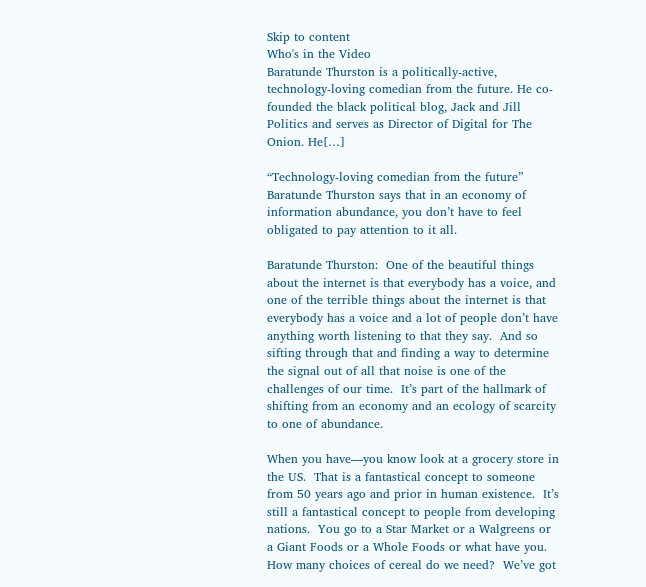Skip to content
Who's in the Video
Baratunde Thurston is a politically-active, technology-loving comedian from the future. He co-founded the black political blog, Jack and Jill Politics and serves as Director of Digital for The Onion. He[…]

“Technology-loving comedian from the future” Baratunde Thurston says that in an economy of information abundance, you don’t have to feel obligated to pay attention to it all.

Baratunde Thurston:  One of the beautiful things about the internet is that everybody has a voice, and one of the terrible things about the internet is that everybody has a voice and a lot of people don’t have anything worth listening to that they say.  And so sifting through that and finding a way to determine the signal out of all that noise is one of the challenges of our time.  It’s part of the hallmark of shifting from an economy and an ecology of scarcity to one of abundance.

When you have—you know look at a grocery store in the US.  That is a fantastical concept to someone from 50 years ago and prior in human existence.  It’s still a fantastical concept to people from developing nations.  You go to a Star Market or a Walgreens or a Giant Foods or a Whole Foods or what have you.  How many choices of cereal do we need?  We’ve got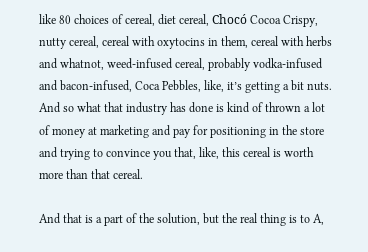like 80 choices of cereal, diet cereal, Chocó Cocoa Crispy, nutty cereal, cereal with oxytocins in them, cereal with herbs and whatnot, weed-infused cereal, probably vodka-infused and bacon-infused, Coca Pebbles, like, it’s getting a bit nuts.  And so what that industry has done is kind of thrown a lot of money at marketing and pay for positioning in the store and trying to convince you that, like, this cereal is worth more than that cereal.

And that is a part of the solution, but the real thing is to A,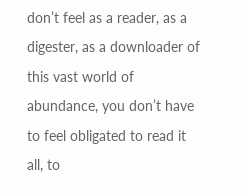don’t feel as a reader, as a digester, as a downloader of this vast world of abundance, you don’t have to feel obligated to read it all, to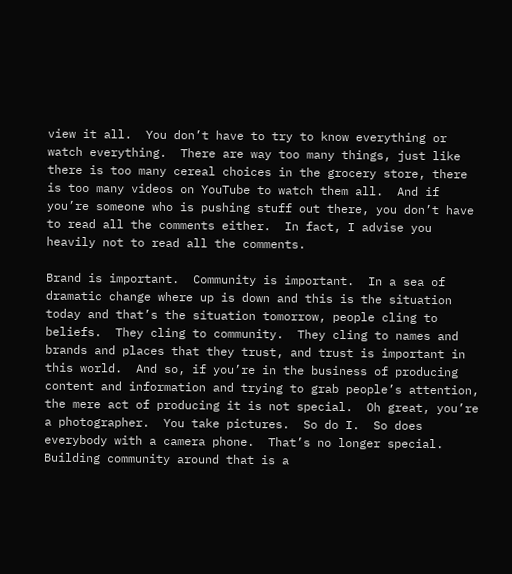view it all.  You don’t have to try to know everything or watch everything.  There are way too many things, just like there is too many cereal choices in the grocery store, there is too many videos on YouTube to watch them all.  And if you’re someone who is pushing stuff out there, you don’t have to read all the comments either.  In fact, I advise you heavily not to read all the comments.

Brand is important.  Community is important.  In a sea of dramatic change where up is down and this is the situation today and that’s the situation tomorrow, people cling to beliefs.  They cling to community.  They cling to names and brands and places that they trust, and trust is important in this world.  And so, if you’re in the business of producing content and information and trying to grab people’s attention, the mere act of producing it is not special.  Oh great, you’re a photographer.  You take pictures.  So do I.  So does everybody with a camera phone.  That’s no longer special.  Building community around that is a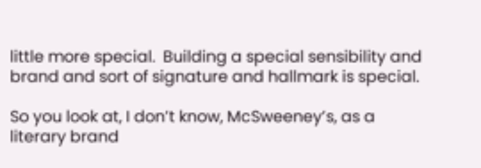little more special.  Building a special sensibility and brand and sort of signature and hallmark is special.

So you look at, I don’t know, McSweeney’s, as a literary brand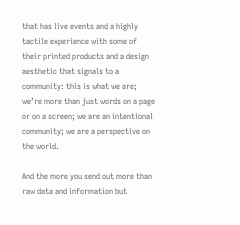that has live events and a highly tactile experience with some of their printed products and a design aesthetic that signals to a community: this is what we are; we’re more than just words on a page or on a screen; we are an intentional community; we are a perspective on the world.

And the more you send out more than raw data and information but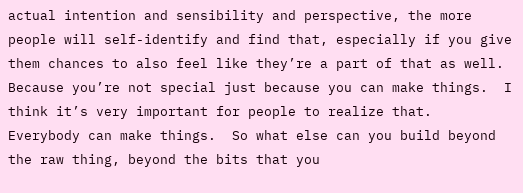actual intention and sensibility and perspective, the more people will self-identify and find that, especially if you give them chances to also feel like they’re a part of that as well.  Because you’re not special just because you can make things.  I think it’s very important for people to realize that.  Everybody can make things.  So what else can you build beyond the raw thing, beyond the bits that you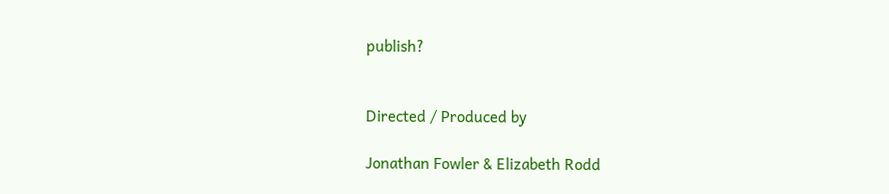publish?


Directed / Produced by

Jonathan Fowler & Elizabeth Rodd